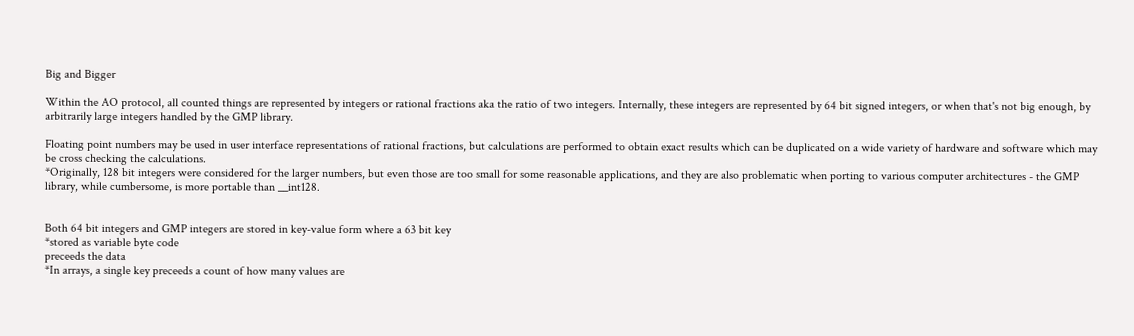Big and Bigger

Within the AO protocol, all counted things are represented by integers or rational fractions aka the ratio of two integers. Internally, these integers are represented by 64 bit signed integers, or when that's not big enough, by arbitrarily large integers handled by the GMP library.

Floating point numbers may be used in user interface representations of rational fractions, but calculations are performed to obtain exact results which can be duplicated on a wide variety of hardware and software which may be cross checking the calculations.
*Originally, 128 bit integers were considered for the larger numbers, but even those are too small for some reasonable applications, and they are also problematic when porting to various computer architectures - the GMP library, while cumbersome, is more portable than __int128.


Both 64 bit integers and GMP integers are stored in key-value form where a 63 bit key
*stored as variable byte code
preceeds the data
*In arrays, a single key preceeds a count of how many values are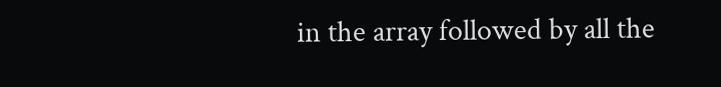in the array followed by all the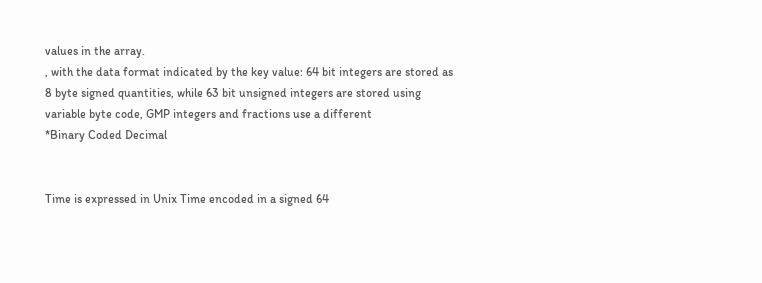values in the array.
, with the data format indicated by the key value: 64 bit integers are stored as 8 byte signed quantities, while 63 bit unsigned integers are stored using variable byte code, GMP integers and fractions use a different
*Binary Coded Decimal


Time is expressed in Unix Time encoded in a signed 64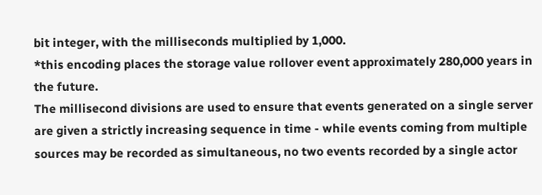bit integer, with the milliseconds multiplied by 1,000.
*this encoding places the storage value rollover event approximately 280,000 years in the future.
The millisecond divisions are used to ensure that events generated on a single server are given a strictly increasing sequence in time - while events coming from multiple sources may be recorded as simultaneous, no two events recorded by a single actor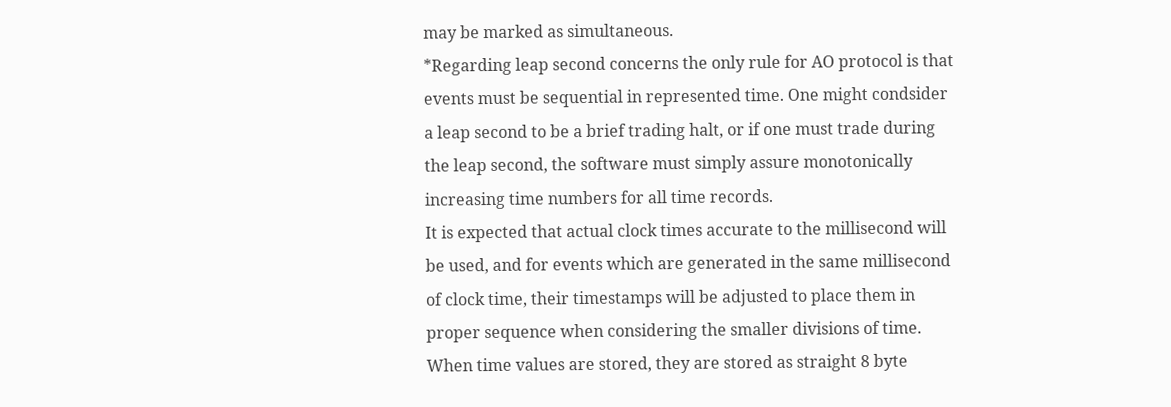may be marked as simultaneous.
*Regarding leap second concerns the only rule for AO protocol is that events must be sequential in represented time. One might condsider a leap second to be a brief trading halt, or if one must trade during the leap second, the software must simply assure monotonically increasing time numbers for all time records.
It is expected that actual clock times accurate to the millisecond will be used, and for events which are generated in the same millisecond of clock time, their timestamps will be adjusted to place them in proper sequence when considering the smaller divisions of time. When time values are stored, they are stored as straight 8 byte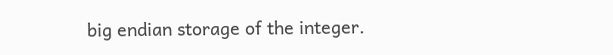big endian storage of the integer.